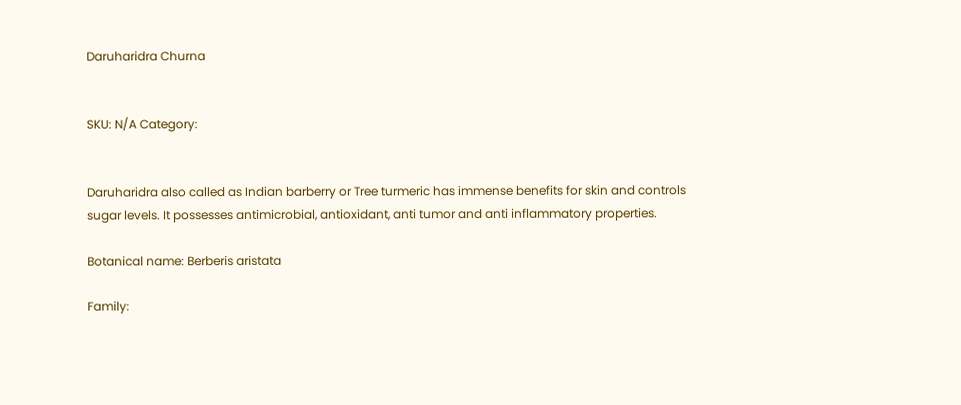Daruharidra Churna


SKU: N/A Category:


Daruharidra also called as Indian barberry or Tree turmeric has immense benefits for skin and controls sugar levels. It possesses antimicrobial, antioxidant, anti tumor and anti inflammatory properties.

Botanical name: Berberis aristata

Family: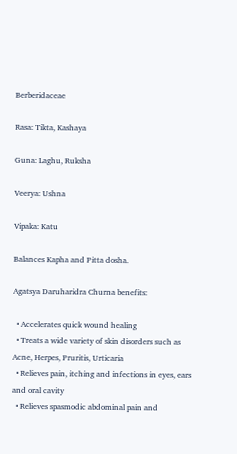Berberidaceae

Rasa: Tikta, Kashaya

Guna: Laghu, Ruksha

Veerya: Ushna

Vipaka: Katu

Balances Kapha and Pitta dosha.

Agatsya Daruharidra Churna benefits:

  • Accelerates quick wound healing
  • Treats a wide variety of skin disorders such as Acne, Herpes, Pruritis, Urticaria
  • Relieves pain, itching and infections in eyes, ears and oral cavity
  • Relieves spasmodic abdominal pain and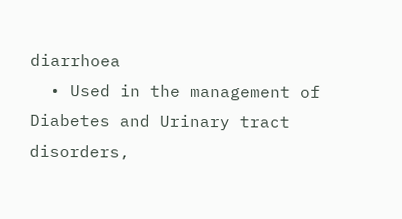diarrhoea
  • Used in the management of Diabetes and Urinary tract disorders,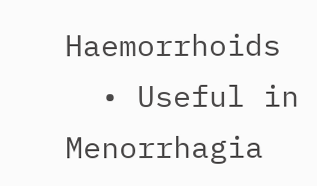Haemorrhoids
  • Useful in Menorrhagia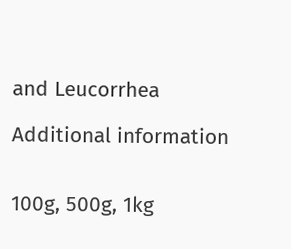and Leucorrhea

Additional information


100g, 500g, 1kg